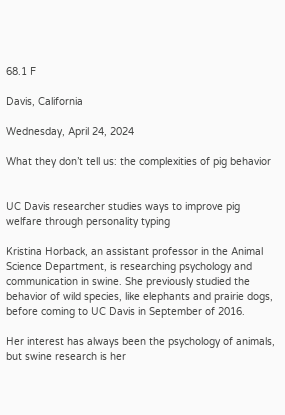68.1 F

Davis, California

Wednesday, April 24, 2024

What they don’t tell us: the complexities of pig behavior


UC Davis researcher studies ways to improve pig welfare through personality typing

Kristina Horback, an assistant professor in the Animal Science Department, is researching psychology and communication in swine. She previously studied the behavior of wild species, like elephants and prairie dogs, before coming to UC Davis in September of 2016.

Her interest has always been the psychology of animals, but swine research is her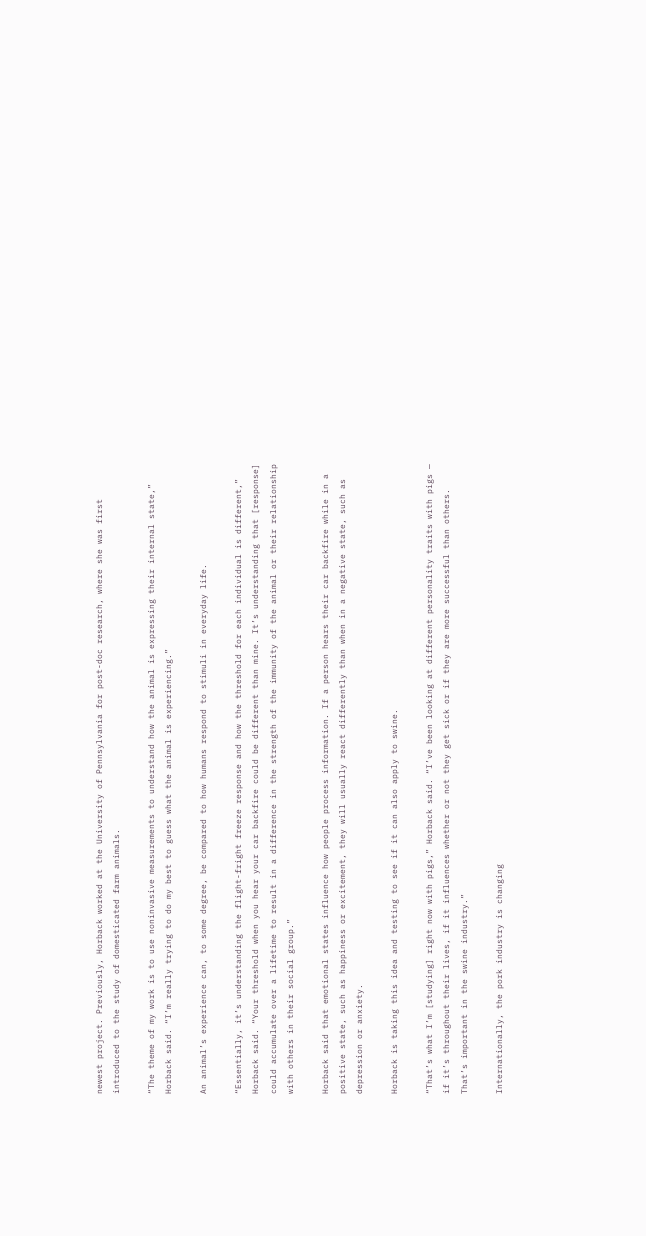newest project. Previously, Horback worked at the University of Pennsylvania for post-doc research, where she was first introduced to the study of domesticated farm animals.

“The theme of my work is to use noninvasive measurements to understand how the animal is expressing their internal state,” Horback said. “I’m really trying to do my best to guess what the animal is experiencing.”

An animal’s experience can, to some degree, be compared to how humans respond to stimuli in everyday life.

“Essentially, it’s understanding the flight-fright freeze response and how the threshold for each individual is different,” Horback said. “Your threshold when you hear your car backfire could be different than mine. It’s understanding that [response] could accumulate over a lifetime to result in a difference in the strength of the immunity of the animal or their relationship with others in their social group.”

Horback said that emotional states influence how people process information. If a person hears their car backfire while in a positive state, such as happiness or excitement, they will usually react differently than when in a negative state, such as depression or anxiety.

Horback is taking this idea and testing to see if it can also apply to swine.

“That’s what I’m [studying] right now with pigs,” Horback said. “I’ve been looking at different personality traits with pigs — if it’s throughout their lives, if it influences whether or not they get sick or if they are more successful than others. That’s important in the swine industry.”

Internationally, the pork industry is changing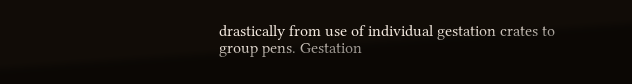drastically from use of individual gestation crates to group pens. Gestation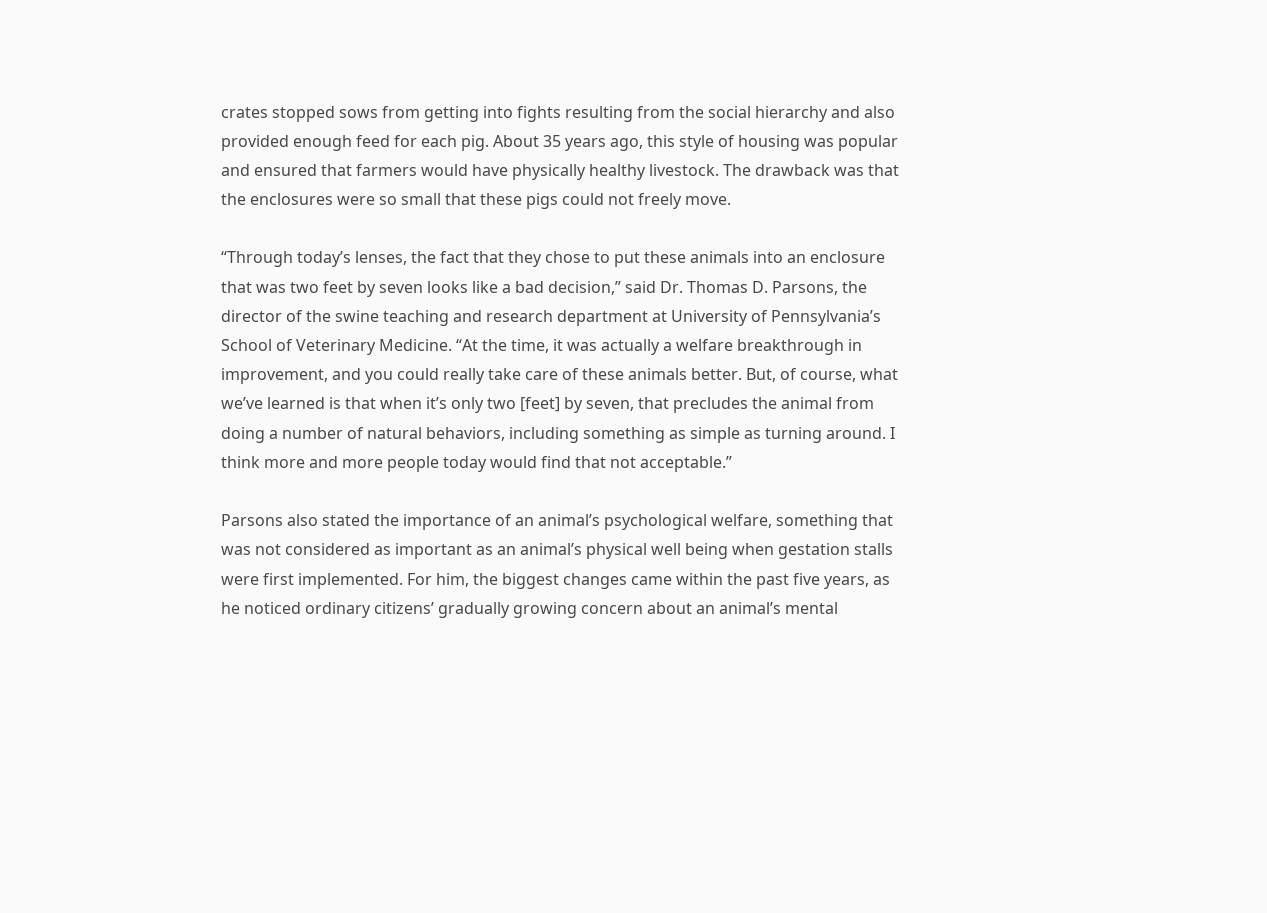crates stopped sows from getting into fights resulting from the social hierarchy and also provided enough feed for each pig. About 35 years ago, this style of housing was popular and ensured that farmers would have physically healthy livestock. The drawback was that the enclosures were so small that these pigs could not freely move.

“Through today’s lenses, the fact that they chose to put these animals into an enclosure that was two feet by seven looks like a bad decision,” said Dr. Thomas D. Parsons, the director of the swine teaching and research department at University of Pennsylvania’s School of Veterinary Medicine. “At the time, it was actually a welfare breakthrough in improvement, and you could really take care of these animals better. But, of course, what we’ve learned is that when it’s only two [feet] by seven, that precludes the animal from doing a number of natural behaviors, including something as simple as turning around. I think more and more people today would find that not acceptable.”

Parsons also stated the importance of an animal’s psychological welfare, something that was not considered as important as an animal’s physical well being when gestation stalls were first implemented. For him, the biggest changes came within the past five years, as he noticed ordinary citizens’ gradually growing concern about an animal’s mental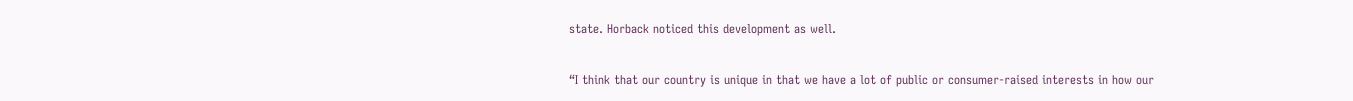state. Horback noticed this development as well.

“I think that our country is unique in that we have a lot of public or consumer-raised interests in how our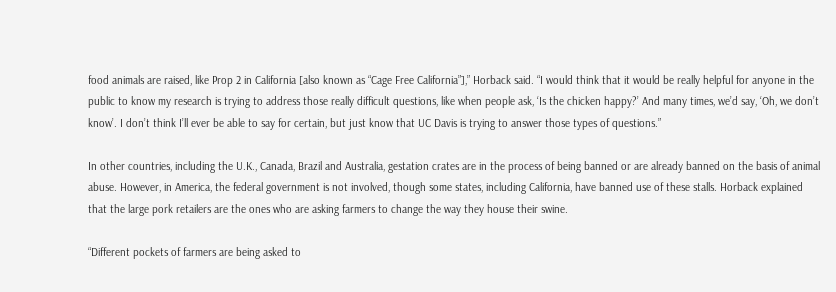food animals are raised, like Prop 2 in California [also known as “Cage Free California”],” Horback said. “I would think that it would be really helpful for anyone in the public to know my research is trying to address those really difficult questions, like when people ask, ‘Is the chicken happy?’ And many times, we’d say, ‘Oh, we don’t know’. I don’t think I’ll ever be able to say for certain, but just know that UC Davis is trying to answer those types of questions.”

In other countries, including the U.K., Canada, Brazil and Australia, gestation crates are in the process of being banned or are already banned on the basis of animal abuse. However, in America, the federal government is not involved, though some states, including California, have banned use of these stalls. Horback explained that the large pork retailers are the ones who are asking farmers to change the way they house their swine.

“Different pockets of farmers are being asked to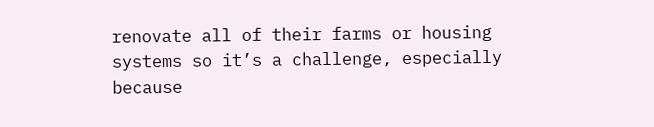renovate all of their farms or housing systems so it’s a challenge, especially because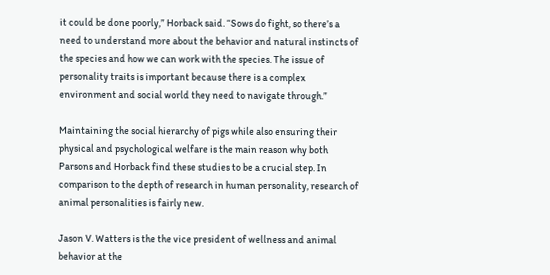it could be done poorly,” Horback said. “Sows do fight, so there’s a need to understand more about the behavior and natural instincts of the species and how we can work with the species. The issue of personality traits is important because there is a complex environment and social world they need to navigate through.”

Maintaining the social hierarchy of pigs while also ensuring their physical and psychological welfare is the main reason why both Parsons and Horback find these studies to be a crucial step. In comparison to the depth of research in human personality, research of animal personalities is fairly new.

Jason V. Watters is the the vice president of wellness and animal behavior at the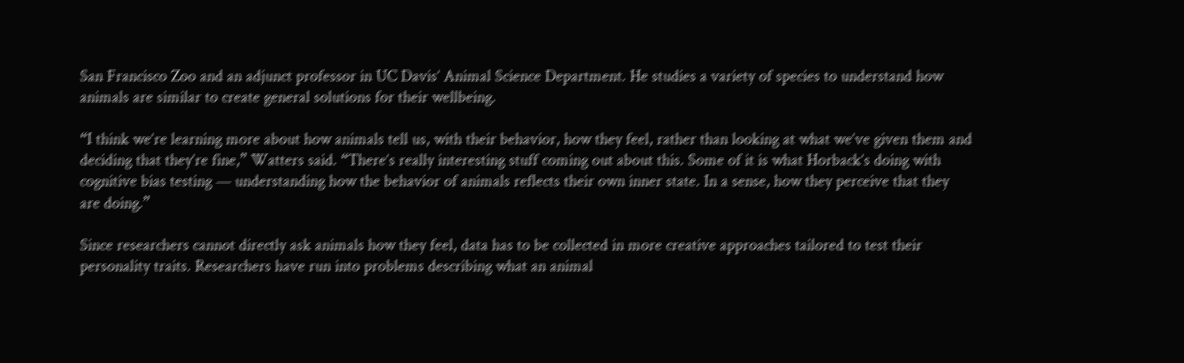San Francisco Zoo and an adjunct professor in UC Davis’ Animal Science Department. He studies a variety of species to understand how animals are similar to create general solutions for their wellbeing.

“I think we’re learning more about how animals tell us, with their behavior, how they feel, rather than looking at what we’ve given them and deciding that they’re fine,” Watters said. “There’s really interesting stuff coming out about this. Some of it is what Horback’s doing with cognitive bias testing — understanding how the behavior of animals reflects their own inner state. In a sense, how they perceive that they are doing.”

Since researchers cannot directly ask animals how they feel, data has to be collected in more creative approaches tailored to test their personality traits. Researchers have run into problems describing what an animal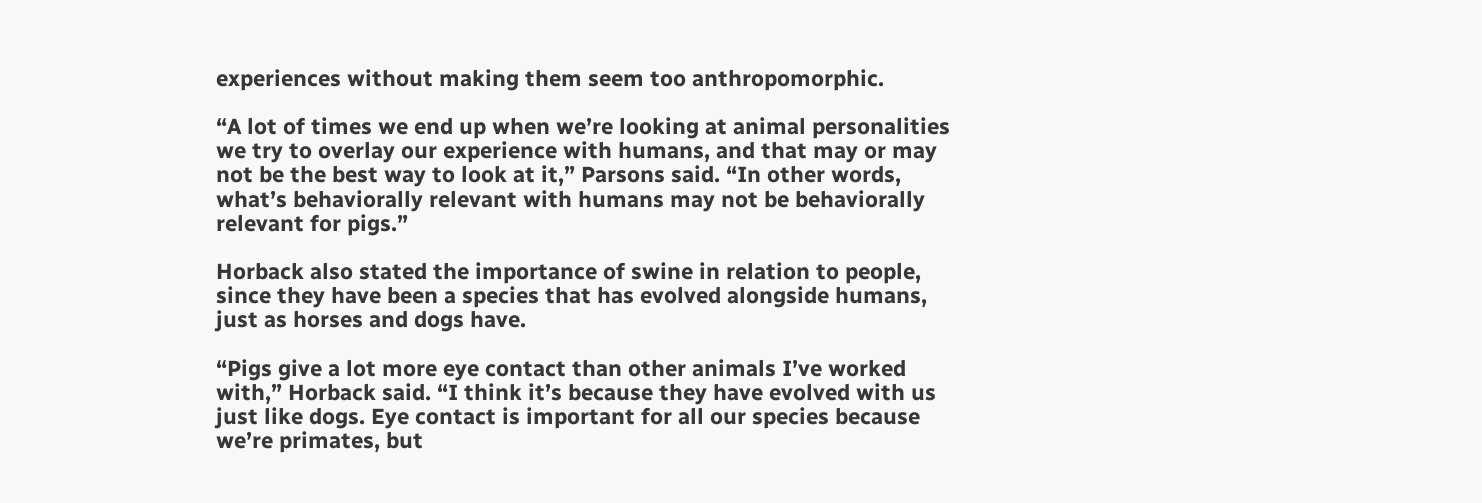experiences without making them seem too anthropomorphic.

“A lot of times we end up when we’re looking at animal personalities we try to overlay our experience with humans, and that may or may not be the best way to look at it,” Parsons said. “In other words, what’s behaviorally relevant with humans may not be behaviorally relevant for pigs.”

Horback also stated the importance of swine in relation to people, since they have been a species that has evolved alongside humans, just as horses and dogs have.

“Pigs give a lot more eye contact than other animals I’ve worked with,” Horback said. “I think it’s because they have evolved with us just like dogs. Eye contact is important for all our species because we’re primates, but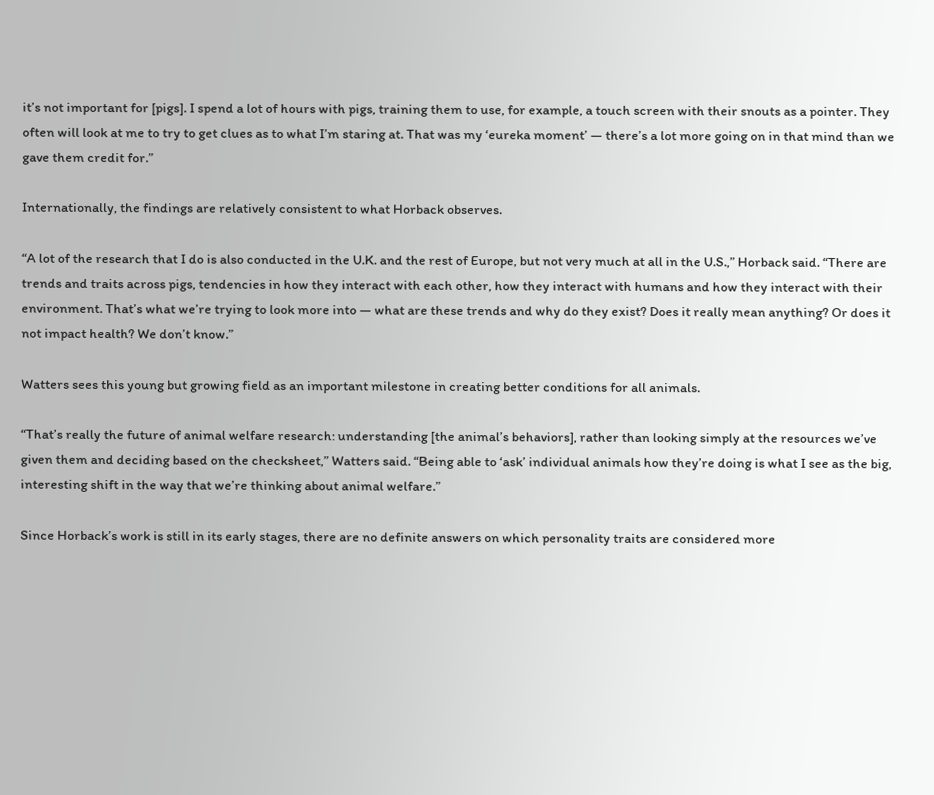it’s not important for [pigs]. I spend a lot of hours with pigs, training them to use, for example, a touch screen with their snouts as a pointer. They often will look at me to try to get clues as to what I’m staring at. That was my ‘eureka moment’ — there’s a lot more going on in that mind than we gave them credit for.”

Internationally, the findings are relatively consistent to what Horback observes.

“A lot of the research that I do is also conducted in the U.K. and the rest of Europe, but not very much at all in the U.S.,” Horback said. “There are trends and traits across pigs, tendencies in how they interact with each other, how they interact with humans and how they interact with their environment. That’s what we’re trying to look more into — what are these trends and why do they exist? Does it really mean anything? Or does it not impact health? We don’t know.”

Watters sees this young but growing field as an important milestone in creating better conditions for all animals.

“That’s really the future of animal welfare research: understanding [the animal’s behaviors], rather than looking simply at the resources we’ve given them and deciding based on the checksheet,” Watters said. “Being able to ‘ask’ individual animals how they’re doing is what I see as the big, interesting shift in the way that we’re thinking about animal welfare.”

Since Horback’s work is still in its early stages, there are no definite answers on which personality traits are considered more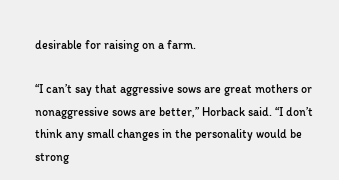desirable for raising on a farm.

“I can’t say that aggressive sows are great mothers or nonaggressive sows are better,” Horback said. “I don’t think any small changes in the personality would be strong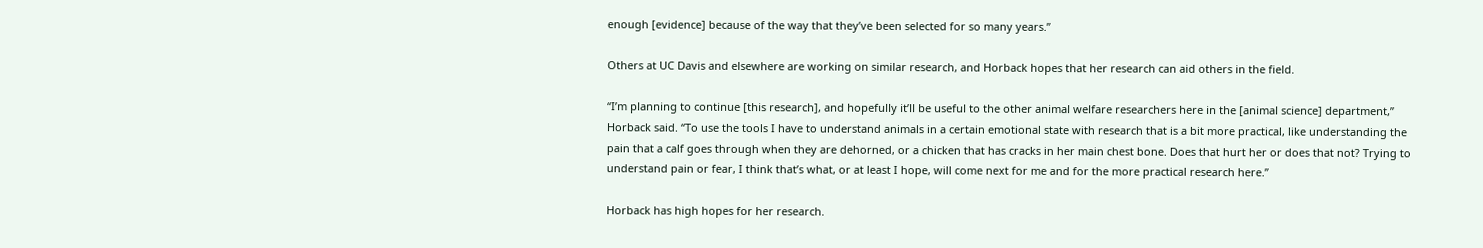enough [evidence] because of the way that they’ve been selected for so many years.”

Others at UC Davis and elsewhere are working on similar research, and Horback hopes that her research can aid others in the field.

“I’m planning to continue [this research], and hopefully it’ll be useful to the other animal welfare researchers here in the [animal science] department,” Horback said. “To use the tools I have to understand animals in a certain emotional state with research that is a bit more practical, like understanding the pain that a calf goes through when they are dehorned, or a chicken that has cracks in her main chest bone. Does that hurt her or does that not? Trying to understand pain or fear, I think that’s what, or at least I hope, will come next for me and for the more practical research here.”

Horback has high hopes for her research.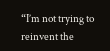“I’m not trying to reinvent the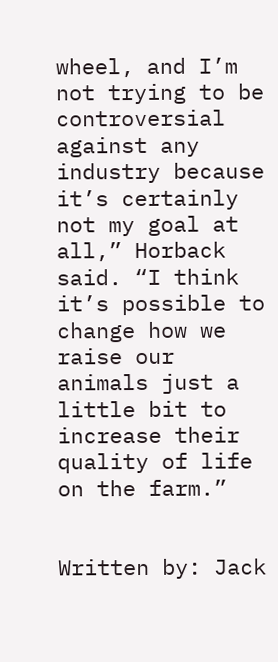wheel, and I’m not trying to be controversial against any industry because it’s certainly not my goal at all,” Horback said. “I think it’s possible to change how we raise our animals just a little bit to increase their quality of life on the farm.”


Written by: Jack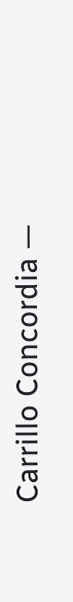Carrillo Concordia —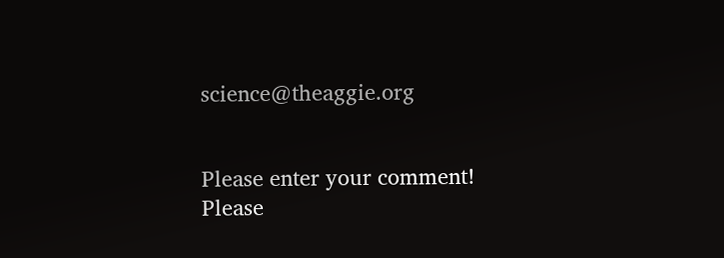science@theaggie.org


Please enter your comment!
Please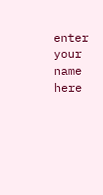enter your name here